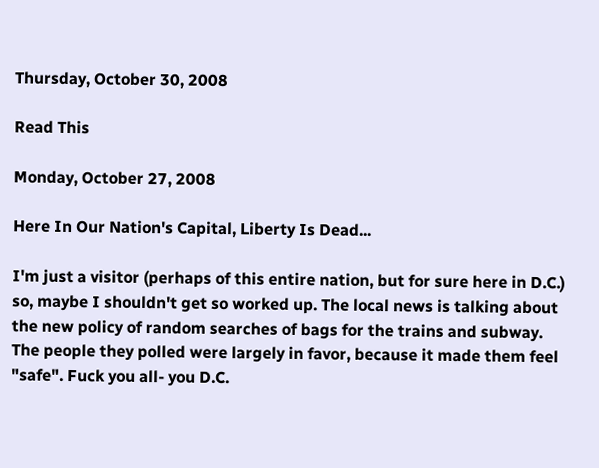Thursday, October 30, 2008

Read This

Monday, October 27, 2008

Here In Our Nation's Capital, Liberty Is Dead...

I'm just a visitor (perhaps of this entire nation, but for sure here in D.C.) so, maybe I shouldn't get so worked up. The local news is talking about the new policy of random searches of bags for the trains and subway. The people they polled were largely in favor, because it made them feel "safe". Fuck you all- you D.C.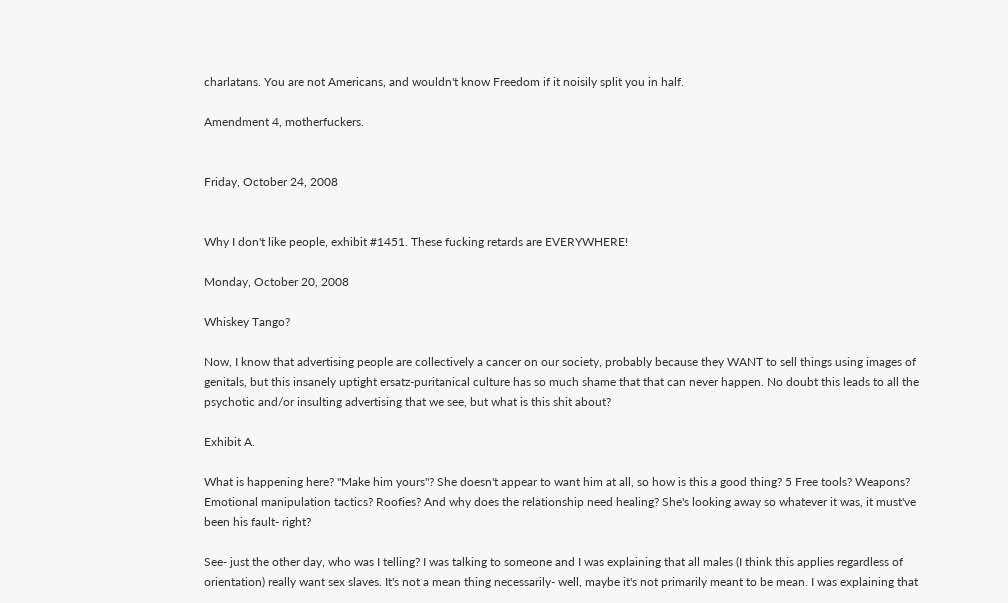charlatans. You are not Americans, and wouldn't know Freedom if it noisily split you in half.

Amendment 4, motherfuckers.


Friday, October 24, 2008


Why I don't like people, exhibit #1451. These fucking retards are EVERYWHERE!

Monday, October 20, 2008

Whiskey Tango?

Now, I know that advertising people are collectively a cancer on our society, probably because they WANT to sell things using images of genitals, but this insanely uptight ersatz-puritanical culture has so much shame that that can never happen. No doubt this leads to all the psychotic and/or insulting advertising that we see, but what is this shit about?

Exhibit A.

What is happening here? "Make him yours"? She doesn't appear to want him at all, so how is this a good thing? 5 Free tools? Weapons? Emotional manipulation tactics? Roofies? And why does the relationship need healing? She's looking away so whatever it was, it must've been his fault- right?

See- just the other day, who was I telling? I was talking to someone and I was explaining that all males (I think this applies regardless of orientation) really want sex slaves. It's not a mean thing necessarily- well, maybe it's not primarily meant to be mean. I was explaining that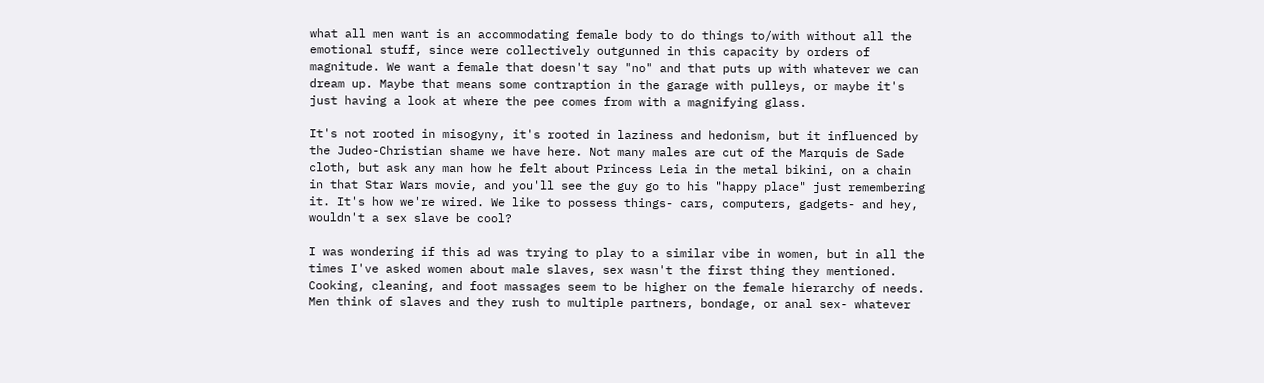what all men want is an accommodating female body to do things to/with without all the emotional stuff, since were collectively outgunned in this capacity by orders of magnitude. We want a female that doesn't say "no" and that puts up with whatever we can dream up. Maybe that means some contraption in the garage with pulleys, or maybe it's just having a look at where the pee comes from with a magnifying glass.

It's not rooted in misogyny, it's rooted in laziness and hedonism, but it influenced by the Judeo-Christian shame we have here. Not many males are cut of the Marquis de Sade cloth, but ask any man how he felt about Princess Leia in the metal bikini, on a chain in that Star Wars movie, and you'll see the guy go to his "happy place" just remembering it. It's how we're wired. We like to possess things- cars, computers, gadgets- and hey, wouldn't a sex slave be cool?

I was wondering if this ad was trying to play to a similar vibe in women, but in all the times I've asked women about male slaves, sex wasn't the first thing they mentioned. Cooking, cleaning, and foot massages seem to be higher on the female hierarchy of needs. Men think of slaves and they rush to multiple partners, bondage, or anal sex- whatever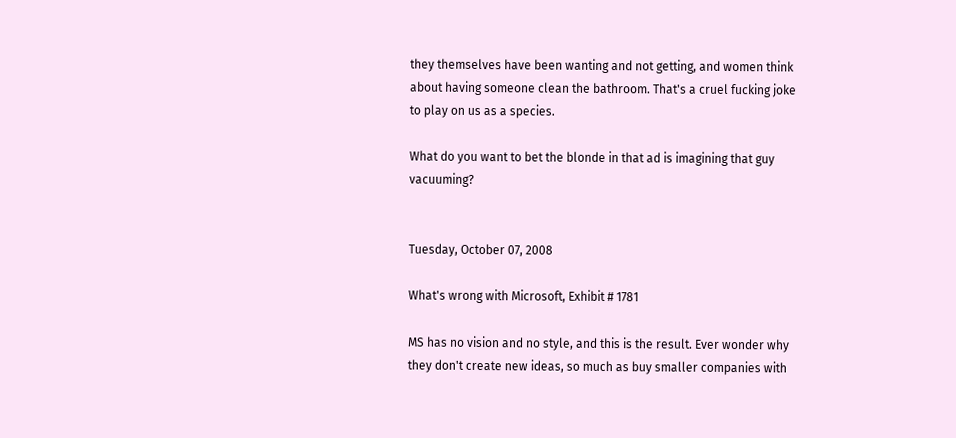they themselves have been wanting and not getting, and women think about having someone clean the bathroom. That's a cruel fucking joke to play on us as a species.

What do you want to bet the blonde in that ad is imagining that guy vacuuming?


Tuesday, October 07, 2008

What's wrong with Microsoft, Exhibit # 1781

MS has no vision and no style, and this is the result. Ever wonder why they don't create new ideas, so much as buy smaller companies with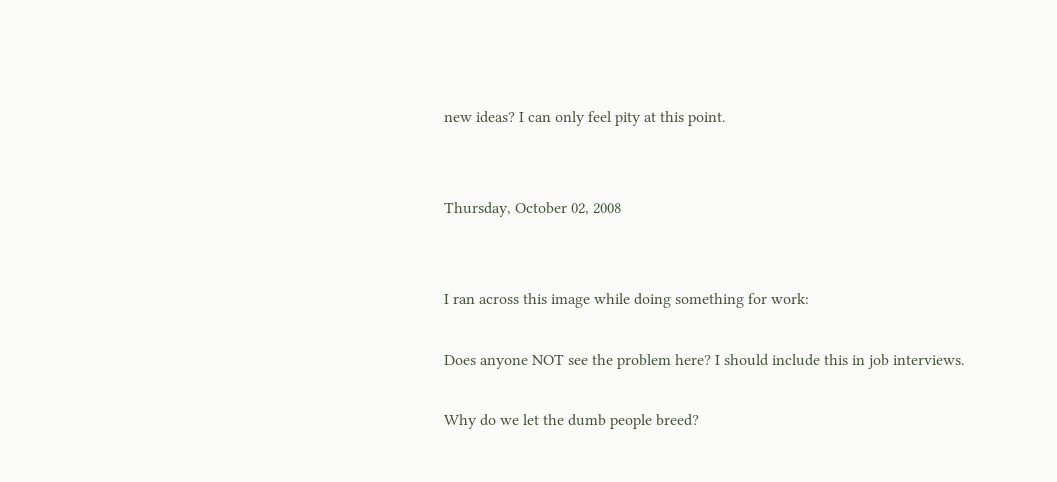new ideas? I can only feel pity at this point.


Thursday, October 02, 2008


I ran across this image while doing something for work:

Does anyone NOT see the problem here? I should include this in job interviews.

Why do we let the dumb people breed?